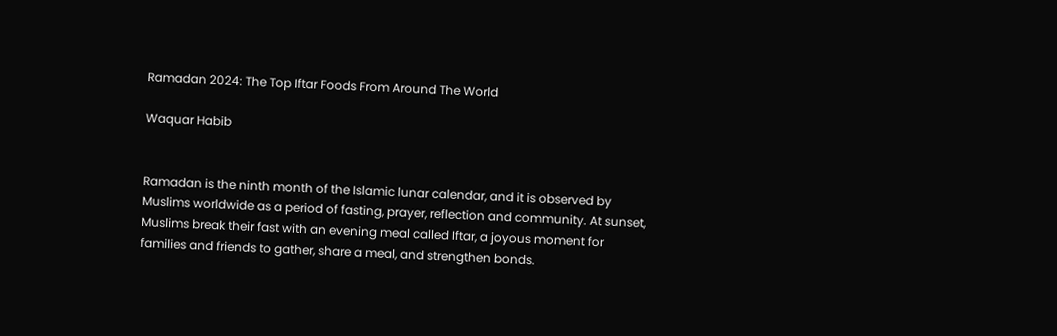Ramadan 2024: The Top Iftar Foods From Around The World

Waquar Habib


Ramadan is the ninth month of the Islamic lunar calendar, and it is observed by Muslims worldwide as a period of fasting, prayer, reflection and community. At sunset, Muslims break their fast with an evening meal called Iftar, a joyous moment for families and friends to gather, share a meal, and strengthen bonds.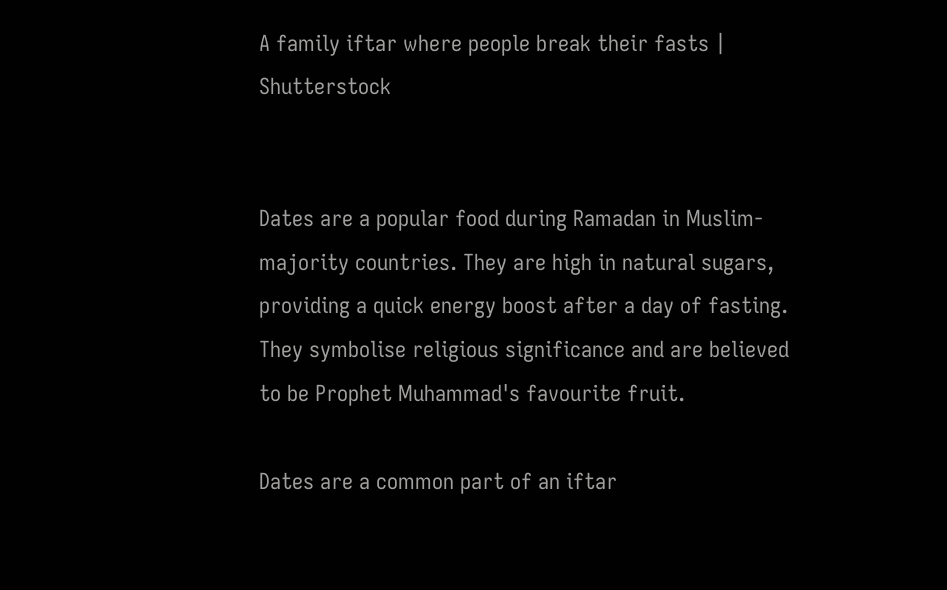A family iftar where people break their fasts | Shutterstock


Dates are a popular food during Ramadan in Muslim-majority countries. They are high in natural sugars, providing a quick energy boost after a day of fasting. They symbolise religious significance and are believed to be Prophet Muhammad's favourite fruit.

Dates are a common part of an iftar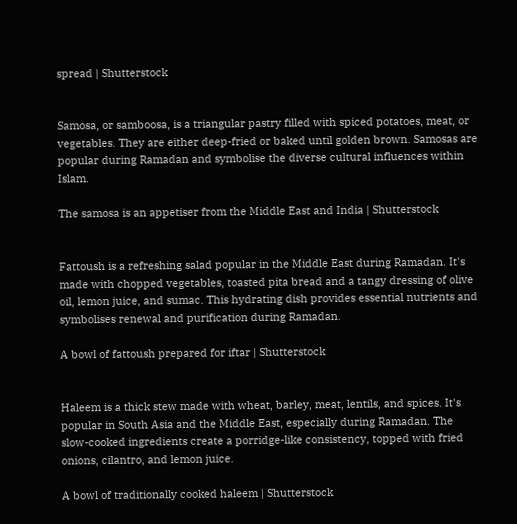spread | Shutterstock


Samosa, or samboosa, is a triangular pastry filled with spiced potatoes, meat, or vegetables. They are either deep-fried or baked until golden brown. Samosas are popular during Ramadan and symbolise the diverse cultural influences within Islam.

The samosa is an appetiser from the Middle East and India | Shutterstock


Fattoush is a refreshing salad popular in the Middle East during Ramadan. It's made with chopped vegetables, toasted pita bread and a tangy dressing of olive oil, lemon juice, and sumac. This hydrating dish provides essential nutrients and symbolises renewal and purification during Ramadan.

A bowl of fattoush prepared for iftar | Shutterstock


Haleem is a thick stew made with wheat, barley, meat, lentils, and spices. It's popular in South Asia and the Middle East, especially during Ramadan. The slow-cooked ingredients create a porridge-like consistency, topped with fried onions, cilantro, and lemon juice.

A bowl of traditionally cooked haleem | Shutterstock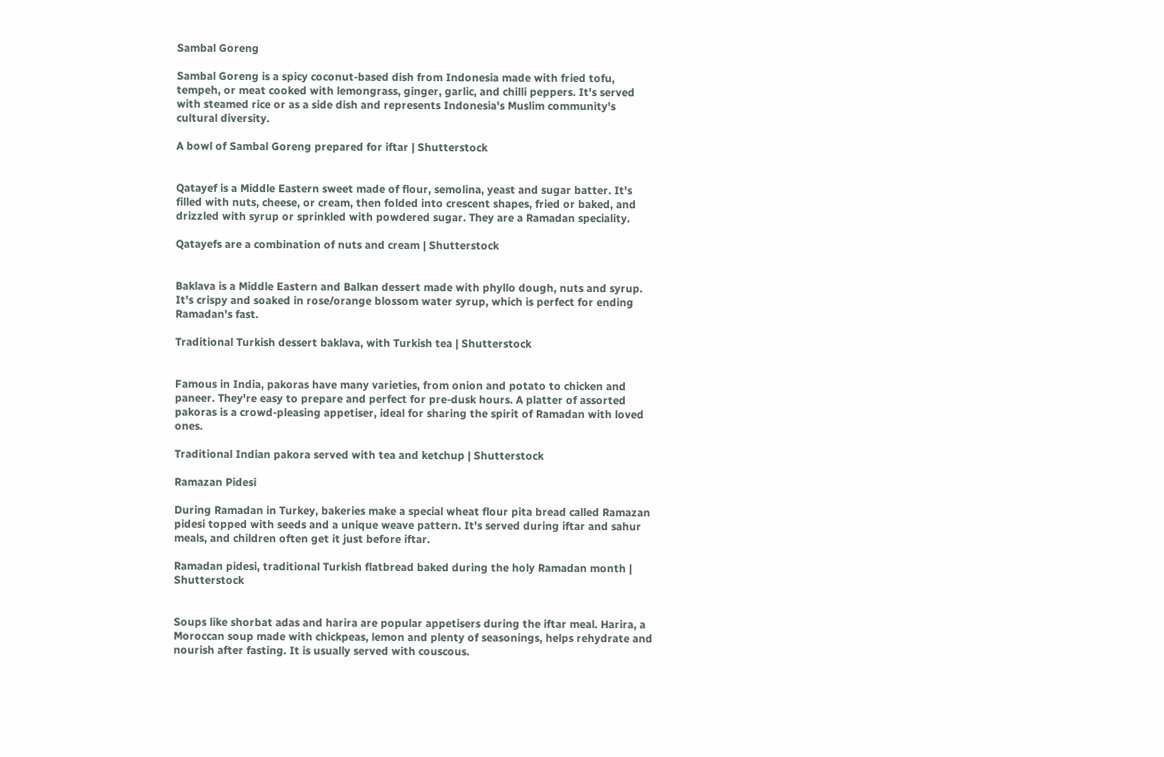Sambal Goreng

Sambal Goreng is a spicy coconut-based dish from Indonesia made with fried tofu, tempeh, or meat cooked with lemongrass, ginger, garlic, and chilli peppers. It's served with steamed rice or as a side dish and represents Indonesia's Muslim community's cultural diversity.

A bowl of Sambal Goreng prepared for iftar | Shutterstock


Qatayef is a Middle Eastern sweet made of flour, semolina, yeast and sugar batter. It's filled with nuts, cheese, or cream, then folded into crescent shapes, fried or baked, and drizzled with syrup or sprinkled with powdered sugar. They are a Ramadan speciality.

Qatayefs are a combination of nuts and cream | Shutterstock


Baklava is a Middle Eastern and Balkan dessert made with phyllo dough, nuts and syrup. It's crispy and soaked in rose/orange blossom water syrup, which is perfect for ending Ramadan's fast.

Traditional Turkish dessert baklava, with Turkish tea | Shutterstock


Famous in India, pakoras have many varieties, from onion and potato to chicken and paneer. They're easy to prepare and perfect for pre-dusk hours. A platter of assorted pakoras is a crowd-pleasing appetiser, ideal for sharing the spirit of Ramadan with loved ones.

Traditional Indian pakora served with tea and ketchup | Shutterstock

Ramazan Pidesi

During Ramadan in Turkey, bakeries make a special wheat flour pita bread called Ramazan pidesi topped with seeds and a unique weave pattern. It's served during iftar and sahur meals, and children often get it just before iftar.

Ramadan pidesi, traditional Turkish flatbread baked during the holy Ramadan month | Shutterstock


Soups like shorbat adas and harira are popular appetisers during the iftar meal. Harira, a Moroccan soup made with chickpeas, lemon and plenty of seasonings, helps rehydrate and nourish after fasting. It is usually served with couscous.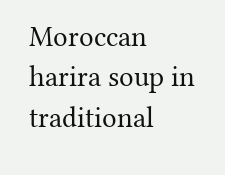Moroccan harira soup in traditional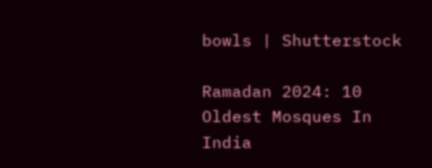bowls | Shutterstock

Ramadan 2024: 10 Oldest Mosques In India